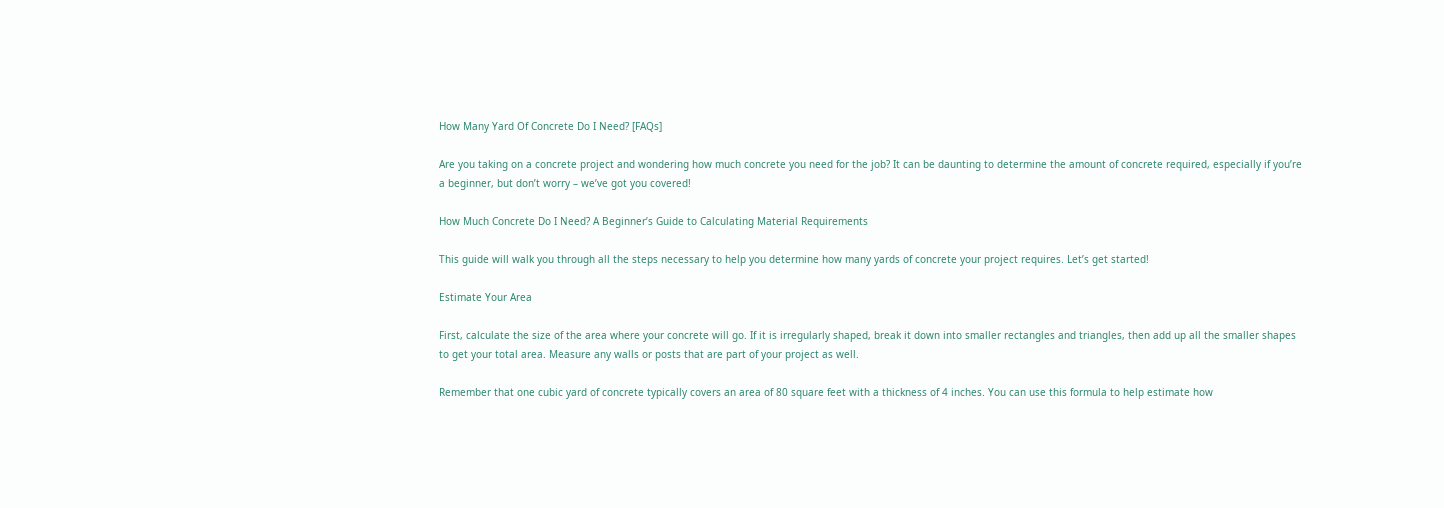How Many Yard Of Concrete Do I Need? [FAQs]

Are you taking on a concrete project and wondering how much concrete you need for the job? It can be daunting to determine the amount of concrete required, especially if you’re a beginner, but don’t worry – we’ve got you covered!

How Much Concrete Do I Need? A Beginner’s Guide to Calculating Material Requirements

This guide will walk you through all the steps necessary to help you determine how many yards of concrete your project requires. Let’s get started!

Estimate Your Area

First, calculate the size of the area where your concrete will go. If it is irregularly shaped, break it down into smaller rectangles and triangles, then add up all the smaller shapes to get your total area. Measure any walls or posts that are part of your project as well.

Remember that one cubic yard of concrete typically covers an area of 80 square feet with a thickness of 4 inches. You can use this formula to help estimate how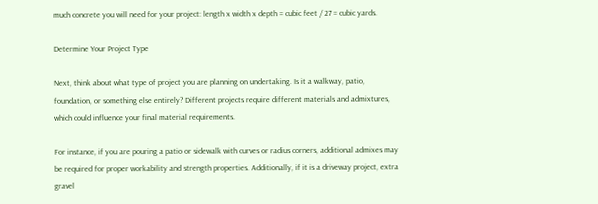much concrete you will need for your project: length x width x depth = cubic feet / 27 = cubic yards.

Determine Your Project Type

Next, think about what type of project you are planning on undertaking. Is it a walkway, patio, foundation, or something else entirely? Different projects require different materials and admixtures, which could influence your final material requirements.

For instance, if you are pouring a patio or sidewalk with curves or radius corners, additional admixes may be required for proper workability and strength properties. Additionally, if it is a driveway project, extra gravel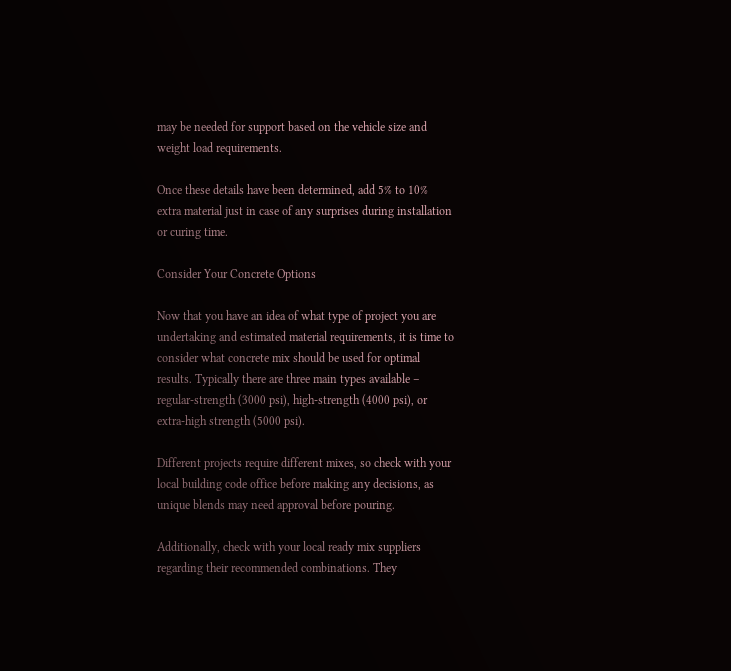may be needed for support based on the vehicle size and weight load requirements.

Once these details have been determined, add 5% to 10% extra material just in case of any surprises during installation or curing time.

Consider Your Concrete Options

Now that you have an idea of what type of project you are undertaking and estimated material requirements, it is time to consider what concrete mix should be used for optimal results. Typically there are three main types available – regular-strength (3000 psi), high-strength (4000 psi), or extra-high strength (5000 psi).

Different projects require different mixes, so check with your local building code office before making any decisions, as unique blends may need approval before pouring.

Additionally, check with your local ready mix suppliers regarding their recommended combinations. They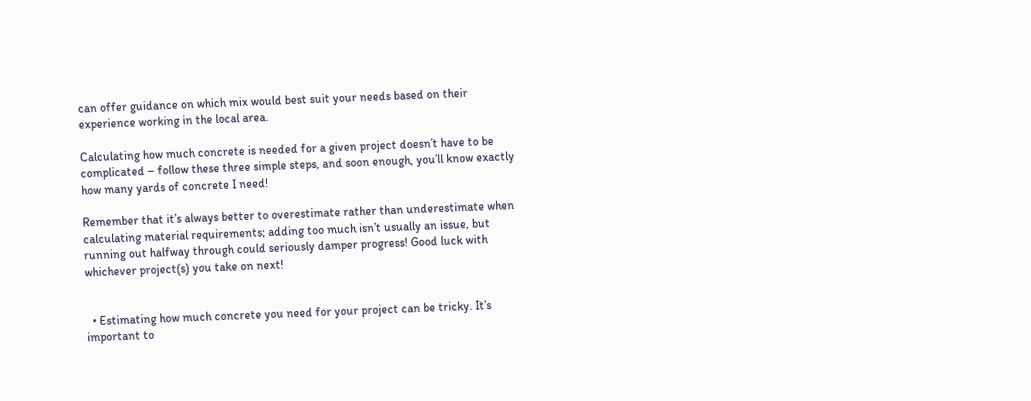can offer guidance on which mix would best suit your needs based on their experience working in the local area.

Calculating how much concrete is needed for a given project doesn’t have to be complicated – follow these three simple steps, and soon enough, you’ll know exactly how many yards of concrete I need!

Remember that it’s always better to overestimate rather than underestimate when calculating material requirements; adding too much isn’t usually an issue, but running out halfway through could seriously damper progress! Good luck with whichever project(s) you take on next!


  • Estimating how much concrete you need for your project can be tricky. It’s important to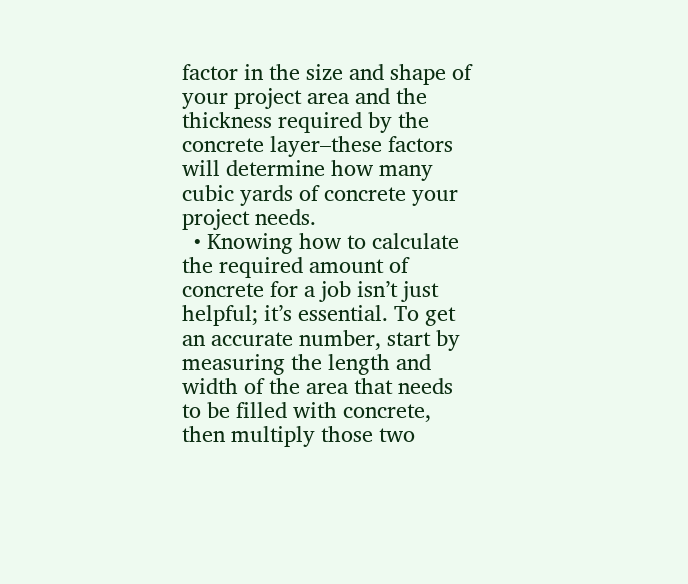factor in the size and shape of your project area and the thickness required by the concrete layer–these factors will determine how many cubic yards of concrete your project needs.
  • Knowing how to calculate the required amount of concrete for a job isn’t just helpful; it’s essential. To get an accurate number, start by measuring the length and width of the area that needs to be filled with concrete, then multiply those two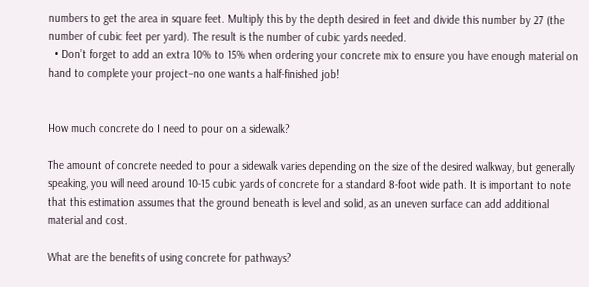numbers to get the area in square feet. Multiply this by the depth desired in feet and divide this number by 27 (the number of cubic feet per yard). The result is the number of cubic yards needed.
  • Don’t forget to add an extra 10% to 15% when ordering your concrete mix to ensure you have enough material on hand to complete your project–no one wants a half-finished job!


How much concrete do I need to pour on a sidewalk?

The amount of concrete needed to pour a sidewalk varies depending on the size of the desired walkway, but generally speaking, you will need around 10-15 cubic yards of concrete for a standard 8-foot wide path. It is important to note that this estimation assumes that the ground beneath is level and solid, as an uneven surface can add additional material and cost.

What are the benefits of using concrete for pathways?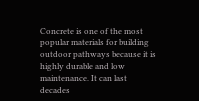Concrete is one of the most popular materials for building outdoor pathways because it is highly durable and low maintenance. It can last decades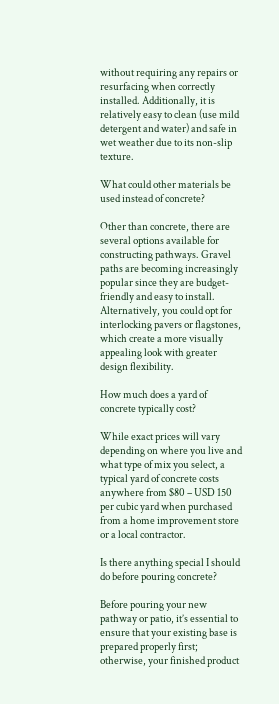without requiring any repairs or resurfacing when correctly installed. Additionally, it is relatively easy to clean (use mild detergent and water) and safe in wet weather due to its non-slip texture.

What could other materials be used instead of concrete?

Other than concrete, there are several options available for constructing pathways. Gravel paths are becoming increasingly popular since they are budget-friendly and easy to install. Alternatively, you could opt for interlocking pavers or flagstones, which create a more visually appealing look with greater design flexibility.

How much does a yard of concrete typically cost?

While exact prices will vary depending on where you live and what type of mix you select, a typical yard of concrete costs anywhere from $80 – USD 150 per cubic yard when purchased from a home improvement store or a local contractor.

Is there anything special I should do before pouring concrete?

Before pouring your new pathway or patio, it’s essential to ensure that your existing base is prepared properly first; otherwise, your finished product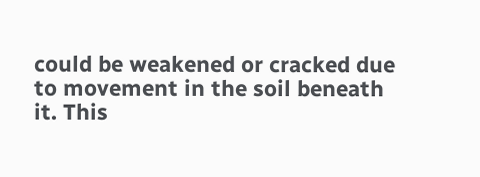could be weakened or cracked due to movement in the soil beneath it. This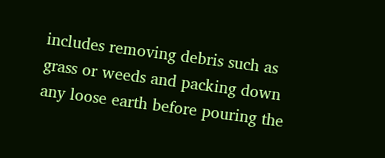includes removing debris such as grass or weeds and packing down any loose earth before pouring the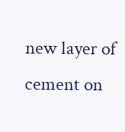new layer of cement on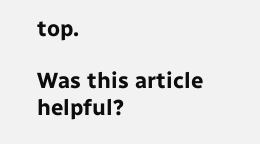top.

Was this article helpful?